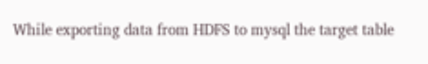While exporting data from HDFS to mysql the target table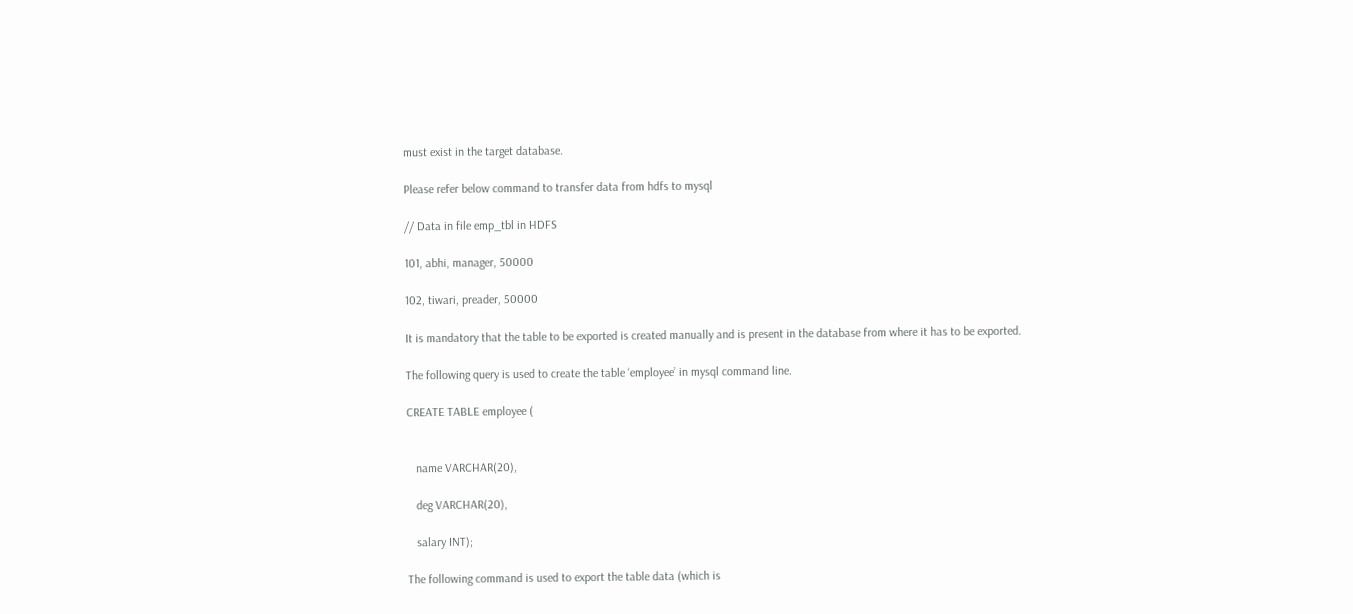must exist in the target database.

Please refer below command to transfer data from hdfs to mysql

// Data in file emp_tbl in HDFS

101, abhi, manager, 50000

102, tiwari, preader, 50000

It is mandatory that the table to be exported is created manually and is present in the database from where it has to be exported.

The following query is used to create the table ‘employee’ in mysql command line.

CREATE TABLE employee (


   name VARCHAR(20),

   deg VARCHAR(20),

   salary INT);

The following command is used to export the table data (which is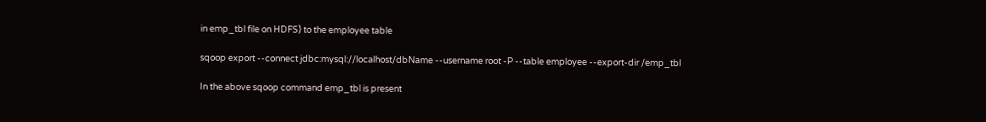in emp_tbl file on HDFS) to the employee table

sqoop export --connect jdbc:mysql://localhost/dbName --username root -P --table employee --export-dir /emp_tbl

In the above sqoop command emp_tbl is present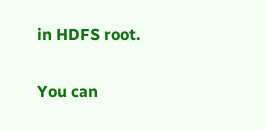in HDFS root.

You can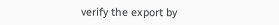verify the export by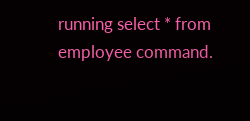running select * from employee command.